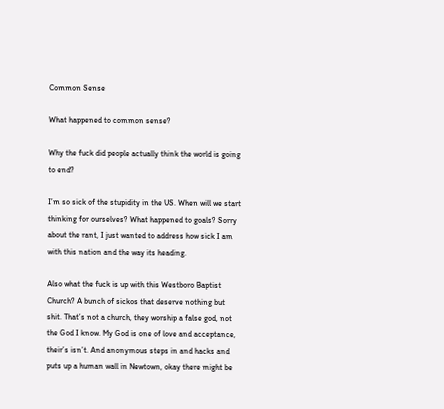Common Sense

What happened to common sense?

Why the fuck did people actually think the world is going to end?

I’m so sick of the stupidity in the US. When will we start thinking for ourselves? What happened to goals? Sorry about the rant, I just wanted to address how sick I am with this nation and the way its heading.

Also what the fuck is up with this Westboro Baptist Church? A bunch of sickos that deserve nothing but shit. That’s not a church, they worship a false god, not the God I know. My God is one of love and acceptance, their’s isn’t. And anonymous steps in and hacks and puts up a human wall in Newtown, okay there might be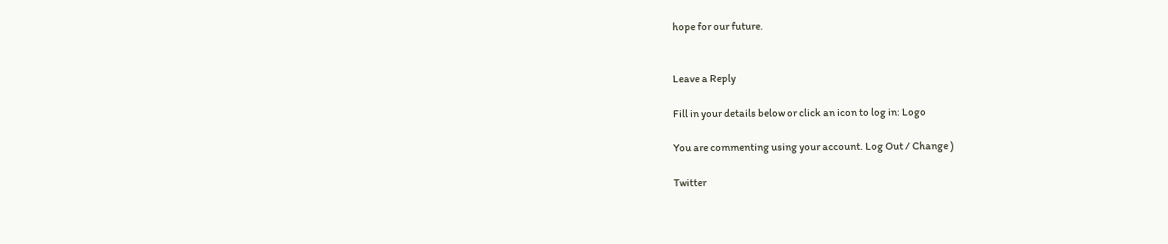hope for our future.


Leave a Reply

Fill in your details below or click an icon to log in: Logo

You are commenting using your account. Log Out / Change )

Twitter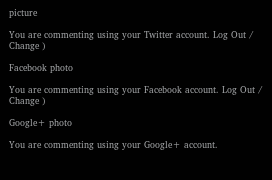picture

You are commenting using your Twitter account. Log Out / Change )

Facebook photo

You are commenting using your Facebook account. Log Out / Change )

Google+ photo

You are commenting using your Google+ account.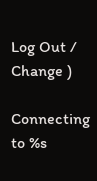Log Out / Change )

Connecting to %s